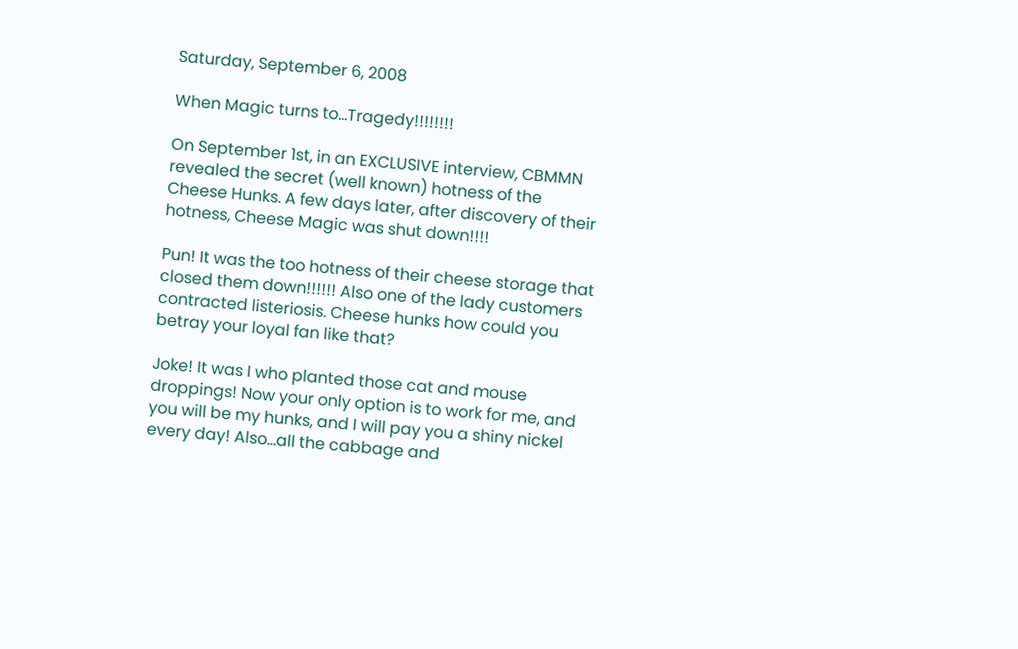Saturday, September 6, 2008

When Magic turns to...Tragedy!!!!!!!!

On September 1st, in an EXCLUSIVE interview, CBMMN revealed the secret (well known) hotness of the Cheese Hunks. A few days later, after discovery of their hotness, Cheese Magic was shut down!!!!

Pun! It was the too hotness of their cheese storage that closed them down!!!!!! Also one of the lady customers contracted listeriosis. Cheese hunks how could you betray your loyal fan like that?

Joke! It was I who planted those cat and mouse droppings! Now your only option is to work for me, and you will be my hunks, and I will pay you a shiny nickel every day! Also...all the cabbage and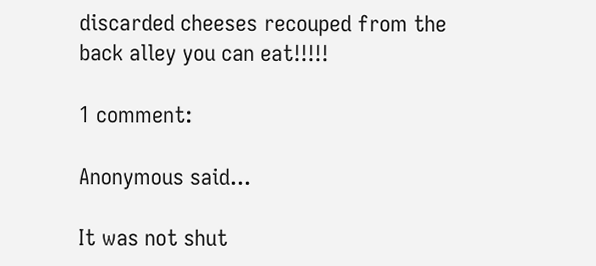discarded cheeses recouped from the back alley you can eat!!!!!

1 comment:

Anonymous said...

It was not shut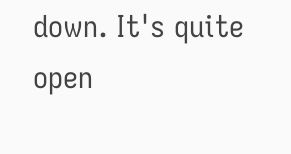down. It's quite open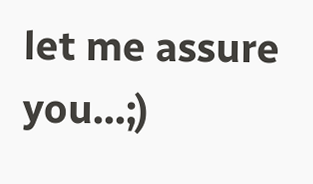let me assure you...;)